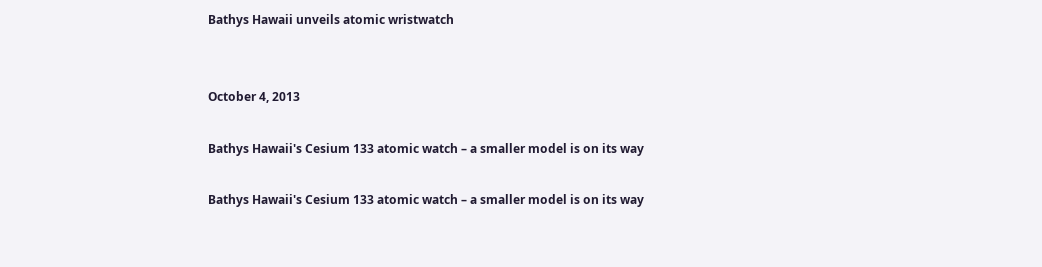Bathys Hawaii unveils atomic wristwatch


October 4, 2013

Bathys Hawaii's Cesium 133 atomic watch – a smaller model is on its way

Bathys Hawaii's Cesium 133 atomic watch – a smaller model is on its way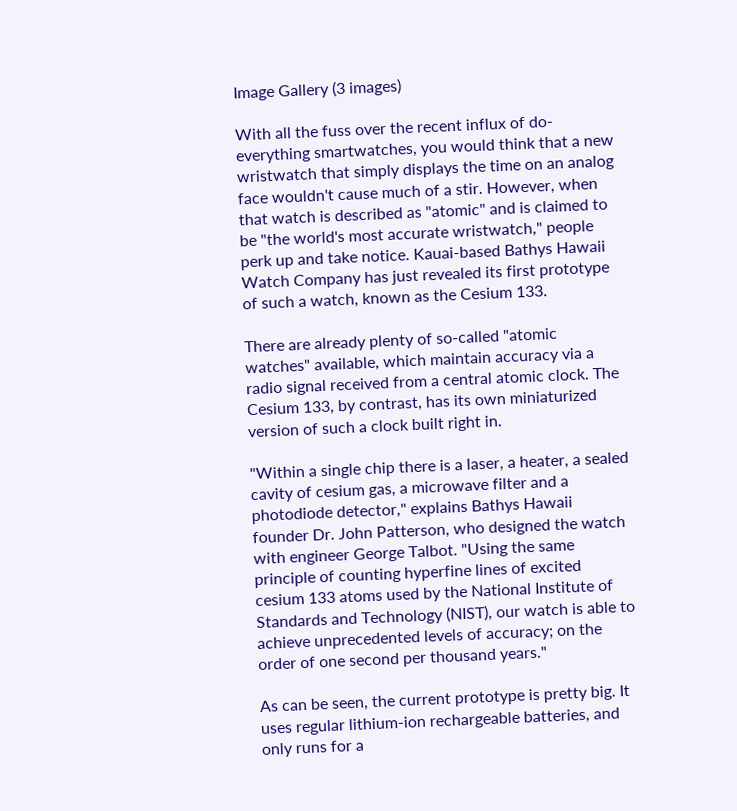Image Gallery (3 images)

With all the fuss over the recent influx of do-everything smartwatches, you would think that a new wristwatch that simply displays the time on an analog face wouldn't cause much of a stir. However, when that watch is described as "atomic" and is claimed to be "the world's most accurate wristwatch," people perk up and take notice. Kauai-based Bathys Hawaii Watch Company has just revealed its first prototype of such a watch, known as the Cesium 133.

There are already plenty of so-called "atomic watches" available, which maintain accuracy via a radio signal received from a central atomic clock. The Cesium 133, by contrast, has its own miniaturized version of such a clock built right in.

"Within a single chip there is a laser, a heater, a sealed cavity of cesium gas, a microwave filter and a photodiode detector," explains Bathys Hawaii founder Dr. John Patterson, who designed the watch with engineer George Talbot. "Using the same principle of counting hyperfine lines of excited cesium 133 atoms used by the National Institute of Standards and Technology (NIST), our watch is able to achieve unprecedented levels of accuracy; on the order of one second per thousand years."

As can be seen, the current prototype is pretty big. It uses regular lithium-ion rechargeable batteries, and only runs for a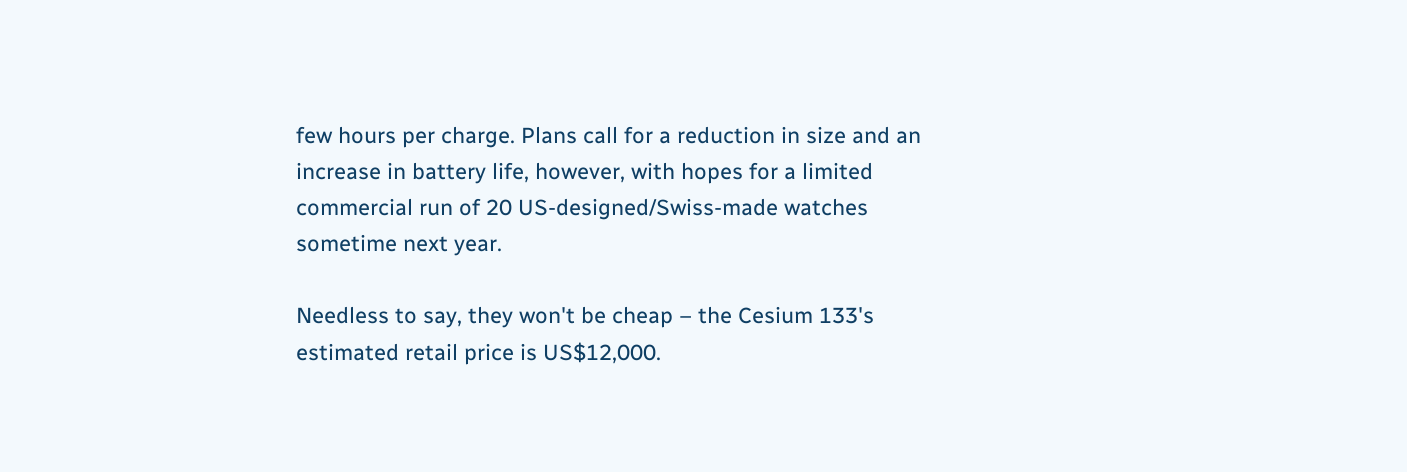few hours per charge. Plans call for a reduction in size and an increase in battery life, however, with hopes for a limited commercial run of 20 US-designed/Swiss-made watches sometime next year.

Needless to say, they won't be cheap – the Cesium 133's estimated retail price is US$12,000.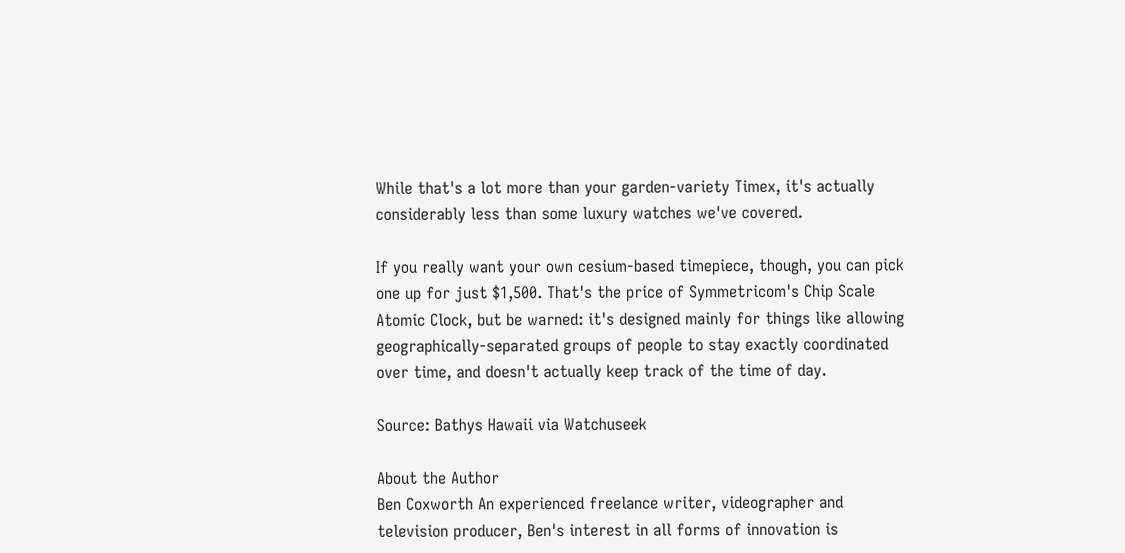While that's a lot more than your garden-variety Timex, it's actually considerably less than some luxury watches we've covered.

If you really want your own cesium-based timepiece, though, you can pick one up for just $1,500. That's the price of Symmetricom's Chip Scale Atomic Clock, but be warned: it's designed mainly for things like allowing geographically-separated groups of people to stay exactly coordinated over time, and doesn't actually keep track of the time of day.

Source: Bathys Hawaii via Watchuseek

About the Author
Ben Coxworth An experienced freelance writer, videographer and television producer, Ben's interest in all forms of innovation is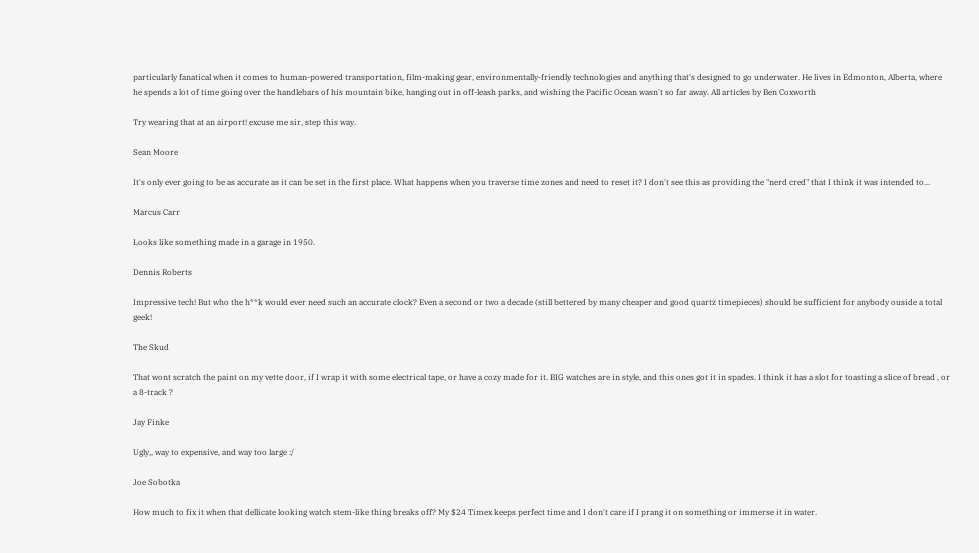particularly fanatical when it comes to human-powered transportation, film-making gear, environmentally-friendly technologies and anything that's designed to go underwater. He lives in Edmonton, Alberta, where he spends a lot of time going over the handlebars of his mountain bike, hanging out in off-leash parks, and wishing the Pacific Ocean wasn't so far away. All articles by Ben Coxworth

Try wearing that at an airport! excuse me sir, step this way.

Sean Moore

It's only ever going to be as accurate as it can be set in the first place. What happens when you traverse time zones and need to reset it? I don't see this as providing the "nerd cred" that I think it was intended to...

Marcus Carr

Looks like something made in a garage in 1950.

Dennis Roberts

Impressive tech! But who the h**k would ever need such an accurate clock? Even a second or two a decade (still bettered by many cheaper and good quartz timepieces) should be sufficient for anybody ouside a total geek!

The Skud

That wont scratch the paint on my vette door, if I wrap it with some electrical tape, or have a cozy made for it. BIG watches are in style, and this ones got it in spades. I think it has a slot for toasting a slice of bread , or a 8-track ?

Jay Finke

Ugly,, way to expensive, and way too large :/

Joe Sobotka

How much to fix it when that dellicate looking watch stem-like thing breaks off? My $24 Timex keeps perfect time and I don't care if I prang it on something or immerse it in water.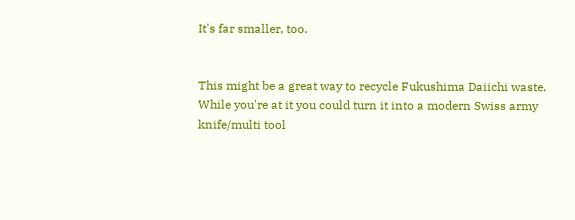It's far smaller, too.


This might be a great way to recycle Fukushima Daiichi waste. While you're at it you could turn it into a modern Swiss army knife/multi tool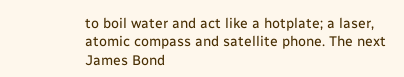to boil water and act like a hotplate; a laser, atomic compass and satellite phone. The next James Bond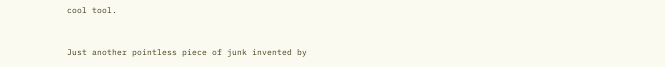cool tool.


Just another pointless piece of junk invented by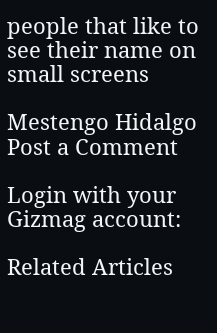people that like to see their name on small screens

Mestengo Hidalgo
Post a Comment

Login with your Gizmag account:

Related Articles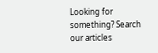Looking for something? Search our articles